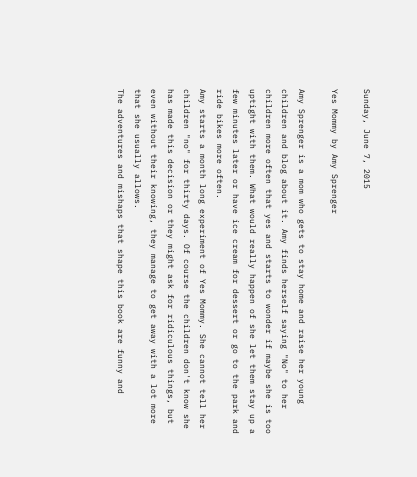Sunday, June 7, 2015

Yes Mommy by Amy Sprenger

Amy Sprenger is a mom who gets to stay home and raise her young children and blog about it. Amy finds herself saying "No" to her children more often that yes and starts to wonder if maybe she is too uptight with them. What would really happen of she let them stay up a few minutes later or have ice cream for dessert or go to the park and ride bikes more often.
Amy starts a month long experiment of Yes Mommy. She cannot tell her children "no" for thirty days. Of course the children don't know she has made this decision or they might ask for ridiculous things, but even without their knowing, they manage to get away with a lot more that she usually allows.
The adventures and mishaps that shape this book are funny and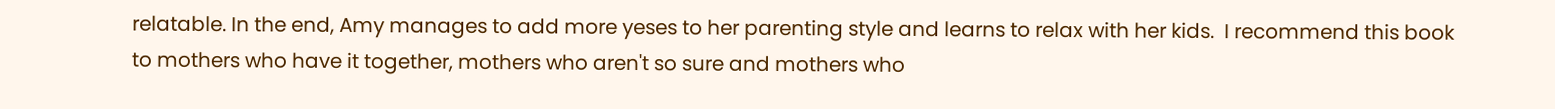relatable. In the end, Amy manages to add more yeses to her parenting style and learns to relax with her kids.  I recommend this book to mothers who have it together, mothers who aren't so sure and mothers who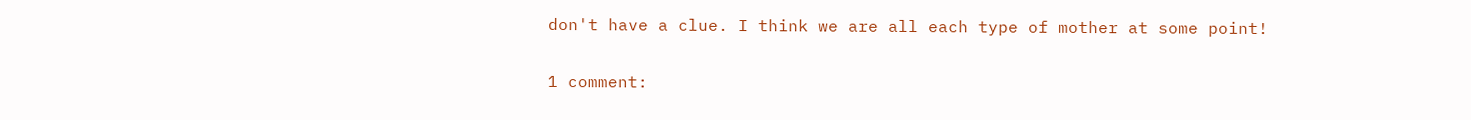don't have a clue. I think we are all each type of mother at some point!

1 comment: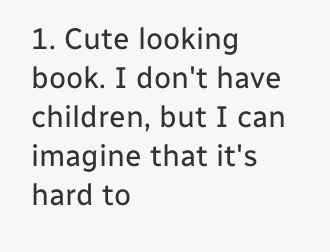1. Cute looking book. I don't have children, but I can imagine that it's hard to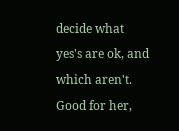decide what yes's are ok, and which aren't. Good for her,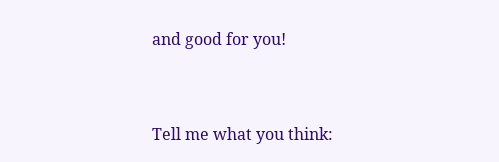and good for you!


Tell me what you think: